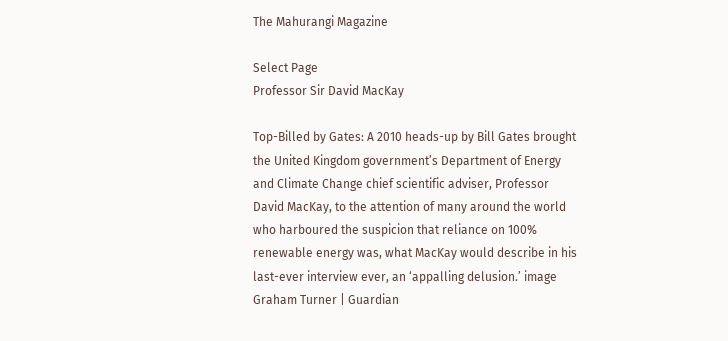The Mahurangi Magazine

Select Page
Professor Sir David MacKay

Top-Billed by Gates: A 2010 heads-up by Bill Gates brought the United Kingdom government’s Department of Energy and Climate Change chief scientific adviser, Professor David MacKay, to the attention of many around the world who harboured the suspicion that reliance on 100% renewable energy was, what MacKay would describe in his last-ever interview ever, an ‘appalling delusion.’ image Graham Turner | Guardian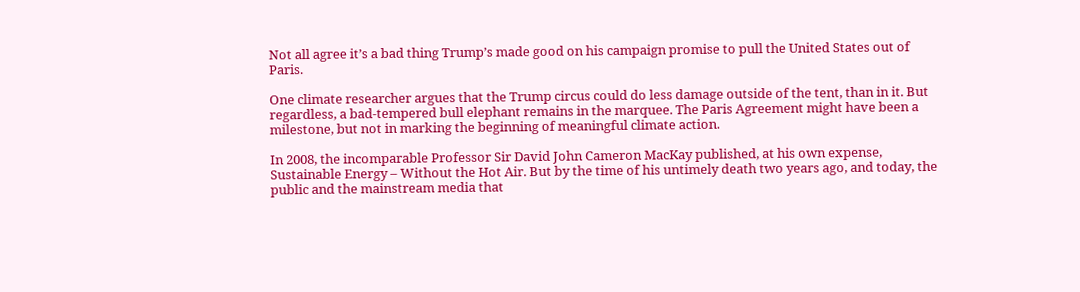Not all agree it’s a bad thing Trump’s made good on his campaign promise to pull the United States out of Paris.

One climate researcher argues that the Trump circus could do less damage outside of the tent, than in it. But regardless, a bad-tempered bull elephant remains in the marquee. The Paris Agreement might have been a milestone, but not in marking the beginning of meaningful climate action.

In 2008, the incomparable Professor Sir David John Cameron MacKay published, at his own expense, Sustainable Energy – Without the Hot Air. But by the time of his untimely death two years ago, and today, the public and the mainstream media that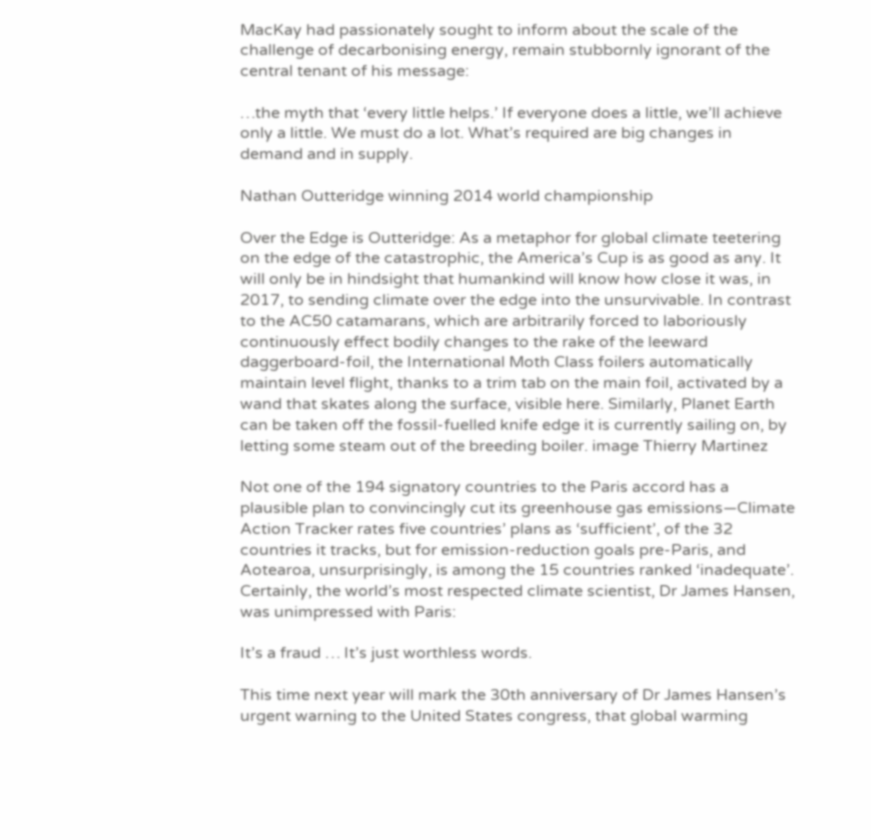MacKay had passionately sought to inform about the scale of the challenge of decarbonising energy, remain stubbornly ignorant of the central tenant of his message:

…the myth that ‘every little helps.’ If everyone does a little, we’ll achieve only a little. We must do a lot. What’s required are big changes in demand and in supply.

Nathan Outteridge winning 2014 world championship

Over the Edge is Outteridge: As a metaphor for global climate teetering on the edge of the catastrophic, the America’s Cup is as good as any. It will only be in hindsight that humankind will know how close it was, in 2017, to sending climate over the edge into the unsurvivable. In contrast to the AC50 catamarans, which are arbitrarily forced to laboriously continuously effect bodily changes to the rake of the leeward daggerboard-foil, the International Moth Class foilers automatically maintain level flight, thanks to a trim tab on the main foil, activated by a wand that skates along the surface, visible here. Similarly, Planet Earth can be taken off the fossil-fuelled knife edge it is currently sailing on, by letting some steam out of the breeding boiler. image Thierry Martinez

Not one of the 194 signatory countries to the Paris accord has a plausible plan to convincingly cut its greenhouse gas emissions—Climate Action Tracker rates five countries’ plans as ‘sufficient’, of the 32 countries it tracks, but for emission-reduction goals pre-Paris, and Aotearoa, unsurprisingly, is among the 15 countries ranked ‘inadequate’. Certainly, the world’s most respected climate scientist, Dr James Hansen, was unimpressed with Paris:

It’s a fraud … It’s just worthless words.

This time next year will mark the 30th anniversary of Dr James Hansen’s urgent warning to the United States congress, that global warming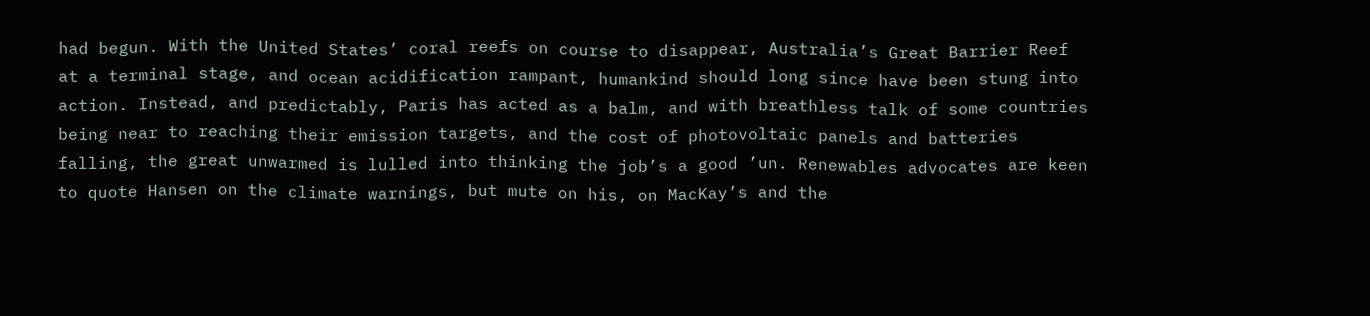had begun. With the United States’ coral reefs on course to disappear, Australia’s Great Barrier Reef at a terminal stage, and ocean acidification rampant, humankind should long since have been stung into action. Instead, and predictably, Paris has acted as a balm, and with breathless talk of some countries being near to reaching their emission targets, and the cost of photovoltaic panels and batteries falling, the great unwarmed is lulled into thinking the job’s a good ’un. Renewables advocates are keen to quote Hansen on the climate warnings, but mute on his, on MacKay’s and the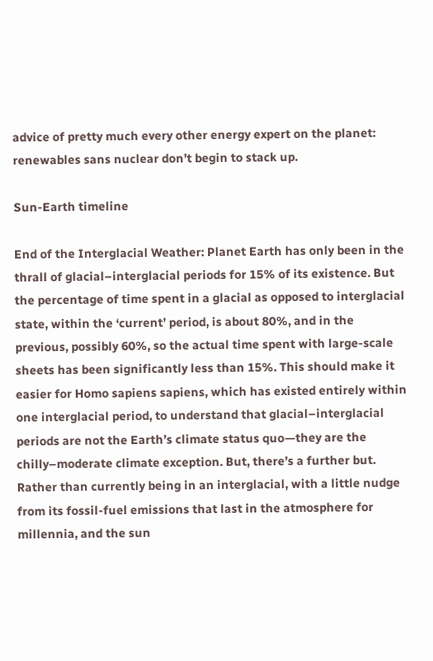advice of pretty much every other energy expert on the planet: renewables sans nuclear don’t begin to stack up.

Sun-Earth timeline

End of the Interglacial Weather: Planet Earth has only been in the thrall of glacial–interglacial periods for 15% of its existence. But the percentage of time spent in a glacial as opposed to interglacial state, within the ‘current’ period, is about 80%, and in the previous, possibly 60%, so the actual time spent with large-scale sheets has been significantly less than 15%. This should make it easier for Homo sapiens sapiens, which has existed entirely within one interglacial period, to understand that glacial–interglacial periods are not the Earth’s climate status quo—they are the chilly–moderate climate exception. But, there’s a further but. Rather than currently being in an interglacial, with a little nudge from its fossil-fuel emissions that last in the atmosphere for millennia, and the sun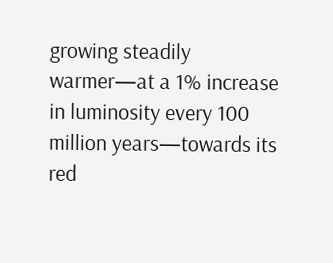growing steadily warmer—at a 1% increase in luminosity every 100 million years—towards its red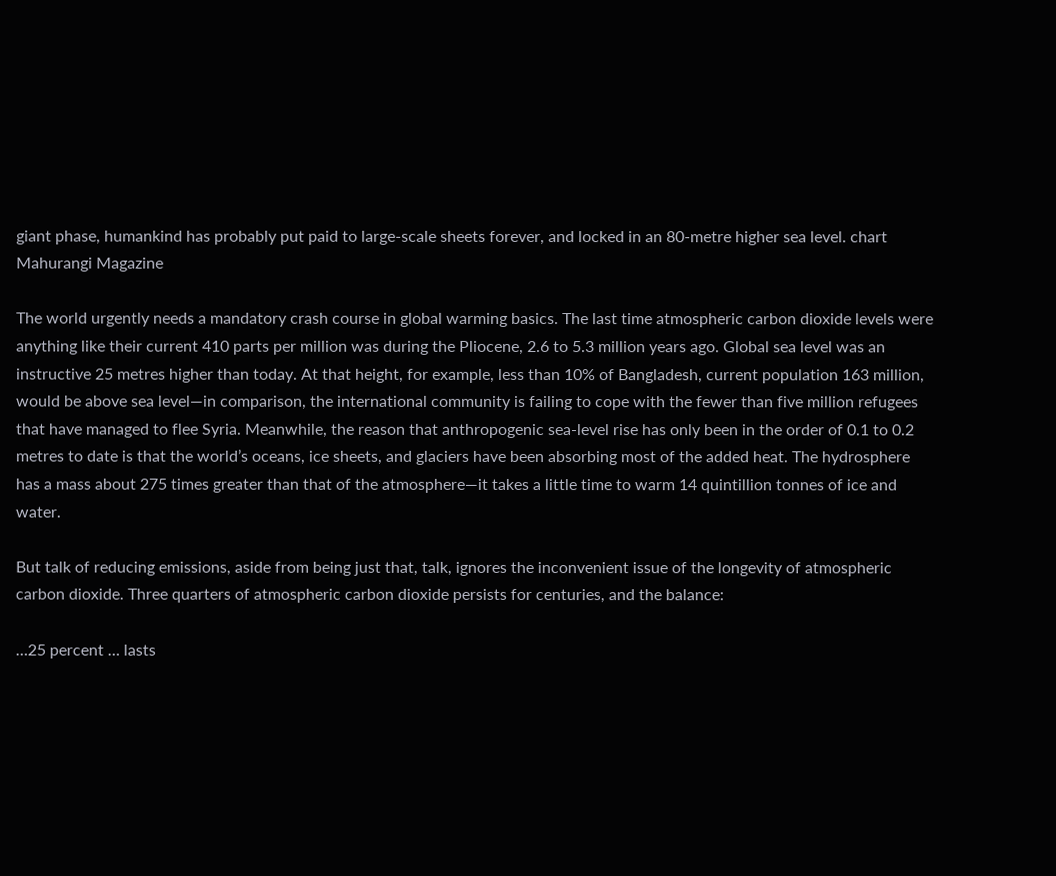giant phase, humankind has probably put paid to large-scale sheets forever, and locked in an 80-metre higher sea level. chart Mahurangi Magazine

The world urgently needs a mandatory crash course in global warming basics. The last time atmospheric carbon dioxide levels were anything like their current 410 parts per million was during the Pliocene, 2.6 to 5.3 million years ago. Global sea level was an instructive 25 metres higher than today. At that height, for example, less than 10% of Bangladesh, current population 163 million, would be above sea level—in comparison, the international community is failing to cope with the fewer than five million refugees that have managed to flee Syria. Meanwhile, the reason that anthropogenic sea-level rise has only been in the order of 0.1 to 0.2 metres to date is that the world’s oceans, ice sheets, and glaciers have been absorbing most of the added heat. The hydrosphere has a mass about 275 times greater than that of the atmosphere—it takes a little time to warm 14 quintillion tonnes of ice and water.

But talk of reducing emissions, aside from being just that, talk, ignores the inconvenient issue of the longevity of atmospheric carbon dioxide. Three quarters of atmospheric carbon dioxide persists for centuries, and the balance:

…25 percent … lasts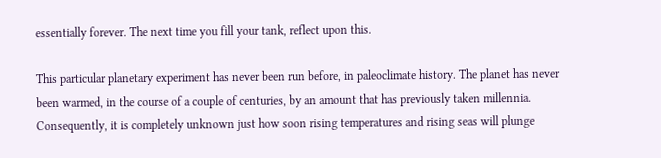essentially forever. The next time you fill your tank, reflect upon this.

This particular planetary experiment has never been run before, in paleoclimate history. The planet has never been warmed, in the course of a couple of centuries, by an amount that has previously taken millennia. Consequently, it is completely unknown just how soon rising temperatures and rising seas will plunge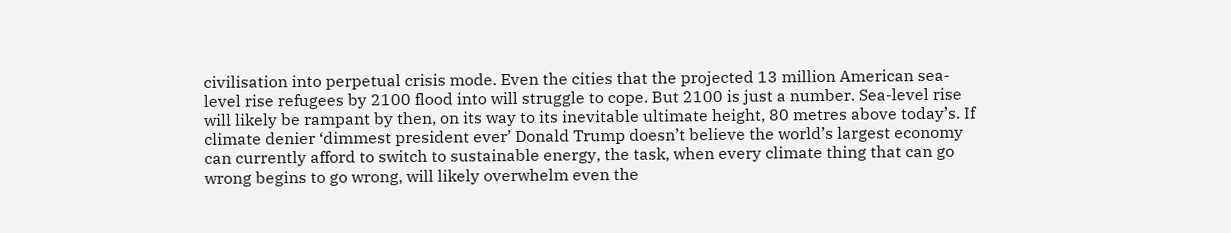civilisation into perpetual crisis mode. Even the cities that the projected 13 million American sea-level rise refugees by 2100 flood into will struggle to cope. But 2100 is just a number. Sea-level rise will likely be rampant by then, on its way to its inevitable ultimate height, 80 metres above today’s. If climate denier ‘dimmest president ever’ Donald Trump doesn’t believe the world’s largest economy can currently afford to switch to sustainable energy, the task, when every climate thing that can go wrong begins to go wrong, will likely overwhelm even the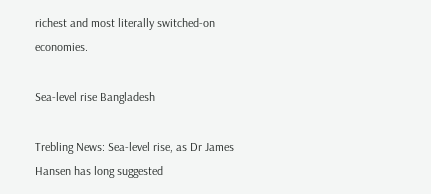richest and most literally switched-on economies.

Sea-level rise Bangladesh

Trebling News: Sea-level rise, as Dr James Hansen has long suggested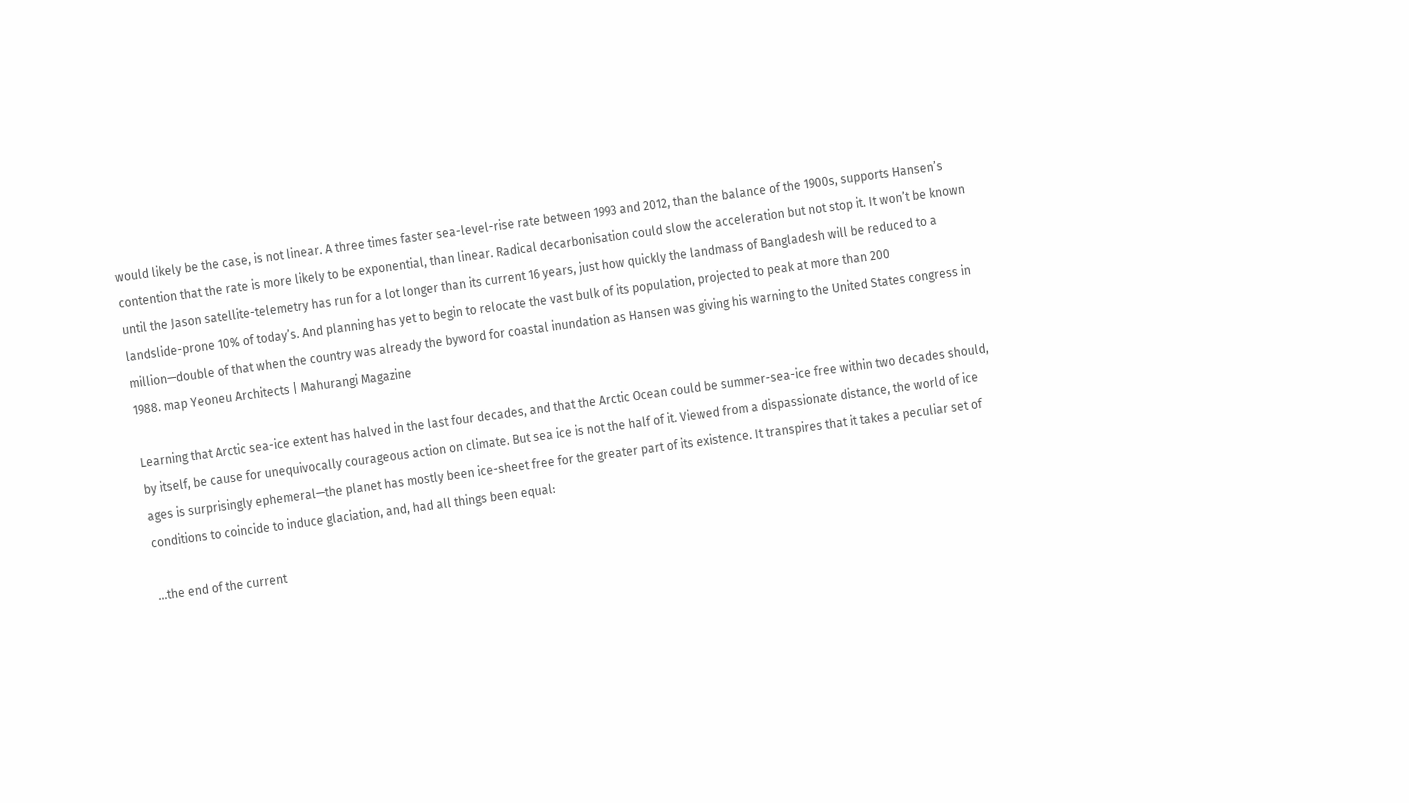would likely be the case, is not linear. A three times faster sea-level-rise rate between 1993 and 2012, than the balance of the 1900s, supports Hansen’s contention that the rate is more likely to be exponential, than linear. Radical decarbonisation could slow the acceleration but not stop it. It won’t be known until the Jason satellite-telemetry has run for a lot longer than its current 16 years, just how quickly the landmass of Bangladesh will be reduced to a landslide-prone 10% of today’s. And planning has yet to begin to relocate the vast bulk of its population, projected to peak at more than 200 million—double of that when the country was already the byword for coastal inundation as Hansen was giving his warning to the United States congress in 1988. map Yeoneu Architects | Mahurangi Magazine

Learning that Arctic sea-ice extent has halved in the last four decades, and that the Arctic Ocean could be summer-sea-ice free within two decades should, by itself, be cause for unequivocally courageous action on climate. But sea ice is not the half of it. Viewed from a dispassionate distance, the world of ice ages is surprisingly ephemeral—the planet has mostly been ice-sheet free for the greater part of its existence. It transpires that it takes a peculiar set of conditions to coincide to induce glaciation, and, had all things been equal:

…the end of the current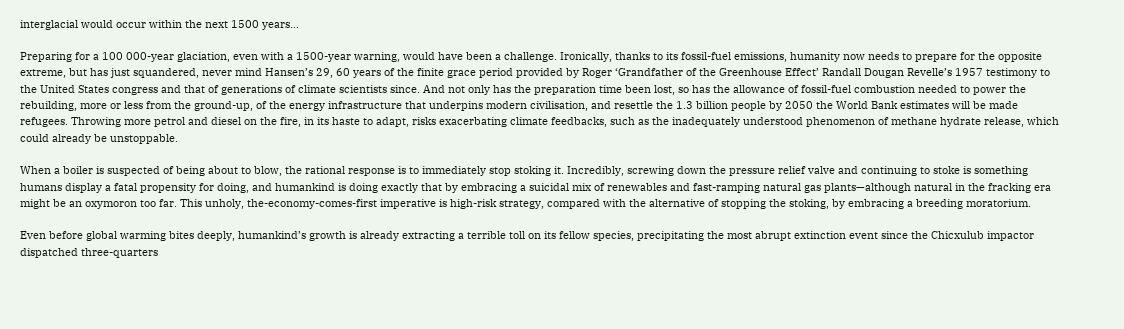interglacial would occur within the next 1500 years…

Preparing for a 100 000-year glaciation, even with a 1500-year warning, would have been a challenge. Ironically, thanks to its fossil-fuel emissions, humanity now needs to prepare for the opposite extreme, but has just squandered, never mind Hansen’s 29, 60 years of the finite grace period provided by Roger ‘Grandfather of the Greenhouse Effect’ Randall Dougan Revelle’s 1957 testimony to the United States congress and that of generations of climate scientists since. And not only has the preparation time been lost, so has the allowance of fossil-fuel combustion needed to power the rebuilding, more or less from the ground-up, of the energy infrastructure that underpins modern civilisation, and resettle the 1.3 billion people by 2050 the World Bank estimates will be made refugees. Throwing more petrol and diesel on the fire, in its haste to adapt, risks exacerbating climate feedbacks, such as the inadequately understood phenomenon of methane hydrate release, which could already be unstoppable.

When a boiler is suspected of being about to blow, the rational response is to immediately stop stoking it. Incredibly, screwing down the pressure relief valve and continuing to stoke is something humans display a fatal propensity for doing, and humankind is doing exactly that by embracing a suicidal mix of renewables and fast-ramping natural gas plants—although natural in the fracking era might be an oxymoron too far. This unholy, the-economy-comes-first imperative is high-risk strategy, compared with the alternative of stopping the stoking, by embracing a breeding moratorium.

Even before global warming bites deeply, humankind’s growth is already extracting a terrible toll on its fellow species, precipitating the most abrupt extinction event since the Chicxulub impactor dispatched three-quarters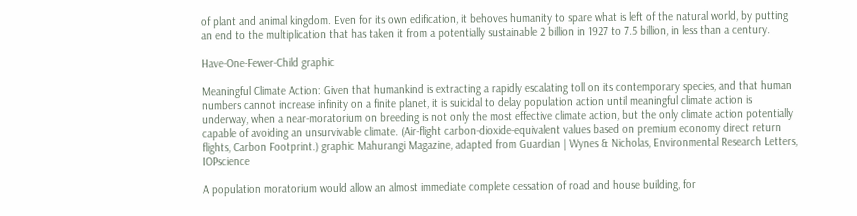of plant and animal kingdom. Even for its own edification, it behoves humanity to spare what is left of the natural world, by putting an end to the multiplication that has taken it from a potentially sustainable 2 billion in 1927 to 7.5 billion, in less than a century.

Have-One-Fewer-Child graphic

Meaningful Climate Action: Given that humankind is extracting a rapidly escalating toll on its contemporary species, and that human numbers cannot increase infinity on a finite planet, it is suicidal to delay population action until meaningful climate action is underway, when a near-moratorium on breeding is not only the most effective climate action, but the only climate action potentially capable of avoiding an unsurvivable climate. (Air-flight carbon-dioxide-equivalent values based on premium economy direct return flights, Carbon Footprint.) graphic Mahurangi Magazine, adapted from Guardian | Wynes & Nicholas, Environmental Research Letters, IOPscience

A population moratorium would allow an almost immediate complete cessation of road and house building, for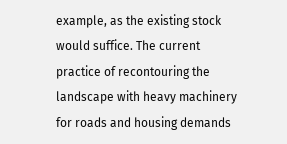example, as the existing stock would suffice. The current practice of recontouring the landscape with heavy machinery for roads and housing demands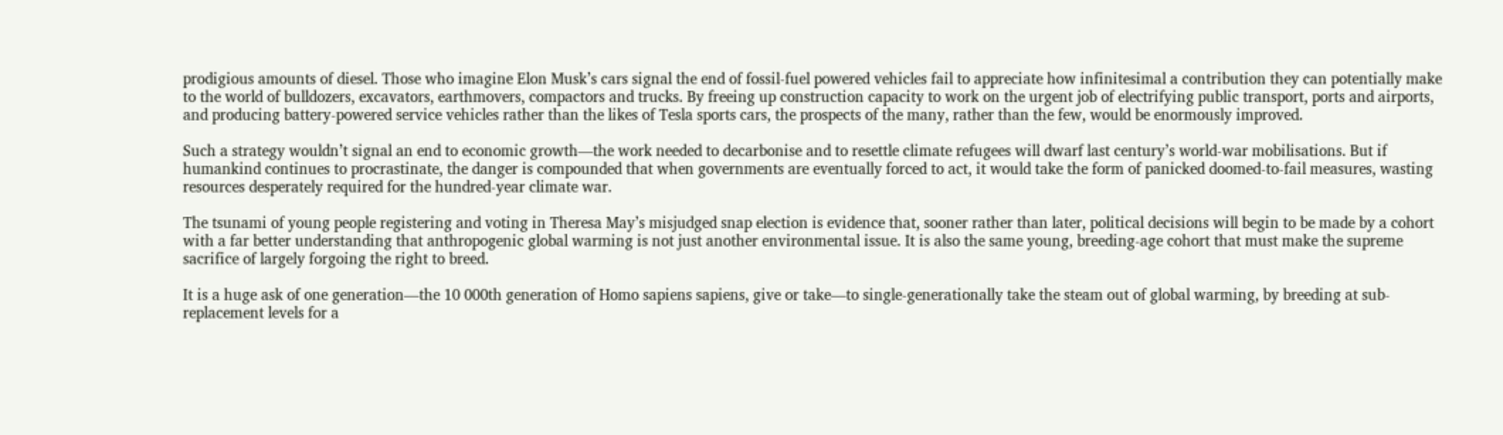prodigious amounts of diesel. Those who imagine Elon Musk’s cars signal the end of fossil-fuel powered vehicles fail to appreciate how infinitesimal a contribution they can potentially make to the world of bulldozers, excavators, earthmovers, compactors and trucks. By freeing up construction capacity to work on the urgent job of electrifying public transport, ports and airports, and producing battery-powered service vehicles rather than the likes of Tesla sports cars, the prospects of the many, rather than the few, would be enormously improved.

Such a strategy wouldn’t signal an end to economic growth—the work needed to decarbonise and to resettle climate refugees will dwarf last century’s world-war mobilisations. But if humankind continues to procrastinate, the danger is compounded that when governments are eventually forced to act, it would take the form of panicked doomed-to-fail measures, wasting resources desperately required for the hundred-year climate war.

The tsunami of young people registering and voting in Theresa May’s misjudged snap election is evidence that, sooner rather than later, political decisions will begin to be made by a cohort with a far better understanding that anthropogenic global warming is not just another environmental issue. It is also the same young, breeding-age cohort that must make the supreme sacrifice of largely forgoing the right to breed.

It is a huge ask of one generation—the 10 000th generation of Homo sapiens sapiens, give or take—to single-generationally take the steam out of global warming, by breeding at sub-replacement levels for a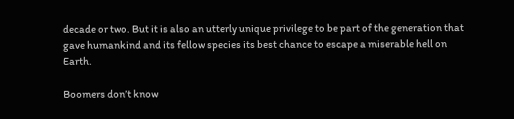decade or two. But it is also an utterly unique privilege to be part of the generation that gave humankind and its fellow species its best chance to escape a miserable hell on Earth.

Boomers don’t know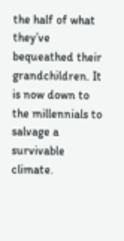the half of what they’ve bequeathed their grandchildren. It is now down to the millennials to salvage a survivable climate.